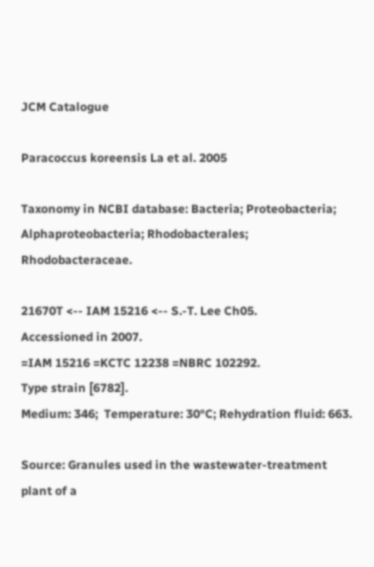JCM Catalogue

Paracoccus koreensis La et al. 2005

Taxonomy in NCBI database: Bacteria; Proteobacteria; Alphaproteobacteria; Rhodobacterales; Rhodobacteraceae.

21670T <-- IAM 15216 <-- S.-T. Lee Ch05.
Accessioned in 2007.
=IAM 15216 =KCTC 12238 =NBRC 102292.
Type strain [6782].
Medium: 346;  Temperature: 30°C; Rehydration fluid: 663.

Source: Granules used in the wastewater-treatment plant of a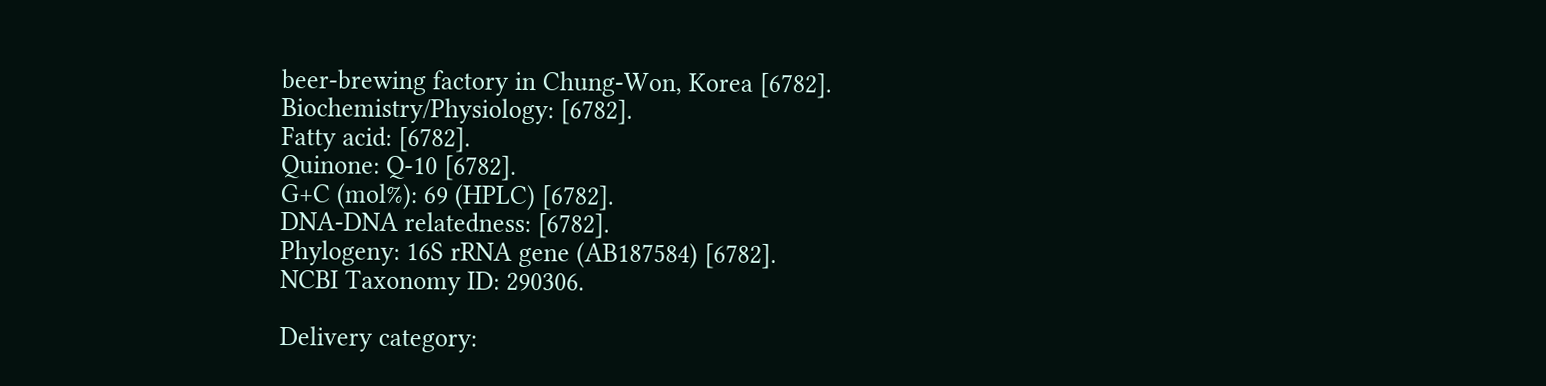beer-brewing factory in Chung-Won, Korea [6782].
Biochemistry/Physiology: [6782].
Fatty acid: [6782].
Quinone: Q-10 [6782].
G+C (mol%): 69 (HPLC) [6782].
DNA-DNA relatedness: [6782].
Phylogeny: 16S rRNA gene (AB187584) [6782].
NCBI Taxonomy ID: 290306.

Delivery category: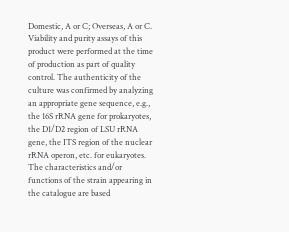Domestic, A or C; Overseas, A or C.
Viability and purity assays of this product were performed at the time of production as part of quality control. The authenticity of the culture was confirmed by analyzing an appropriate gene sequence, e.g., the 16S rRNA gene for prokaryotes, the D1/D2 region of LSU rRNA gene, the ITS region of the nuclear rRNA operon, etc. for eukaryotes. The characteristics and/or functions of the strain appearing in the catalogue are based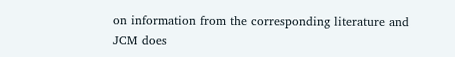on information from the corresponding literature and JCM does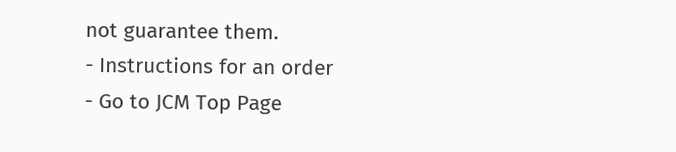not guarantee them.
- Instructions for an order
- Go to JCM Top Page